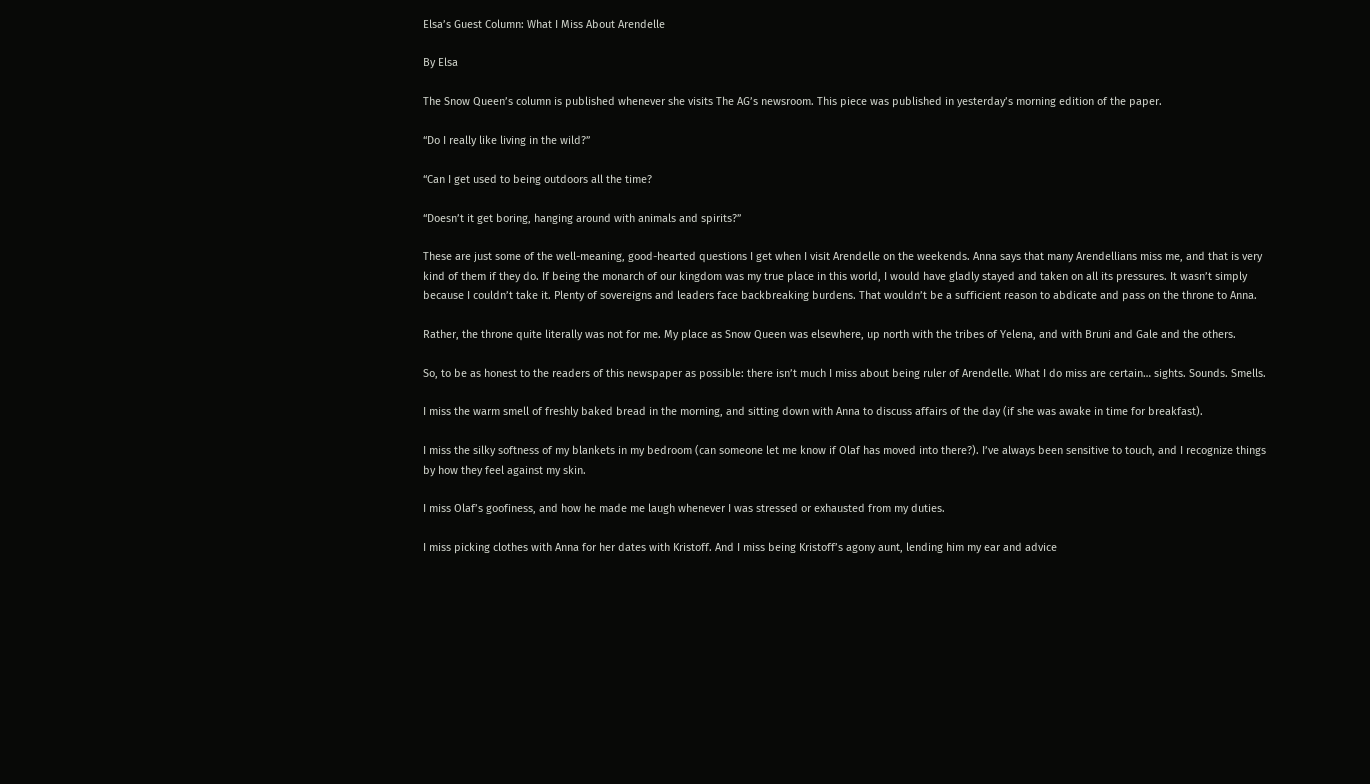Elsa’s Guest Column: What I Miss About Arendelle

By Elsa

The Snow Queen’s column is published whenever she visits The AG’s newsroom. This piece was published in yesterday’s morning edition of the paper.

“Do I really like living in the wild?”

“Can I get used to being outdoors all the time?

“Doesn’t it get boring, hanging around with animals and spirits?”

These are just some of the well-meaning, good-hearted questions I get when I visit Arendelle on the weekends. Anna says that many Arendellians miss me, and that is very kind of them if they do. If being the monarch of our kingdom was my true place in this world, I would have gladly stayed and taken on all its pressures. It wasn’t simply because I couldn’t take it. Plenty of sovereigns and leaders face backbreaking burdens. That wouldn’t be a sufficient reason to abdicate and pass on the throne to Anna.

Rather, the throne quite literally was not for me. My place as Snow Queen was elsewhere, up north with the tribes of Yelena, and with Bruni and Gale and the others.

So, to be as honest to the readers of this newspaper as possible: there isn’t much I miss about being ruler of Arendelle. What I do miss are certain… sights. Sounds. Smells.

I miss the warm smell of freshly baked bread in the morning, and sitting down with Anna to discuss affairs of the day (if she was awake in time for breakfast).

I miss the silky softness of my blankets in my bedroom (can someone let me know if Olaf has moved into there?). I’ve always been sensitive to touch, and I recognize things by how they feel against my skin.

I miss Olaf’s goofiness, and how he made me laugh whenever I was stressed or exhausted from my duties.

I miss picking clothes with Anna for her dates with Kristoff. And I miss being Kristoff’s agony aunt, lending him my ear and advice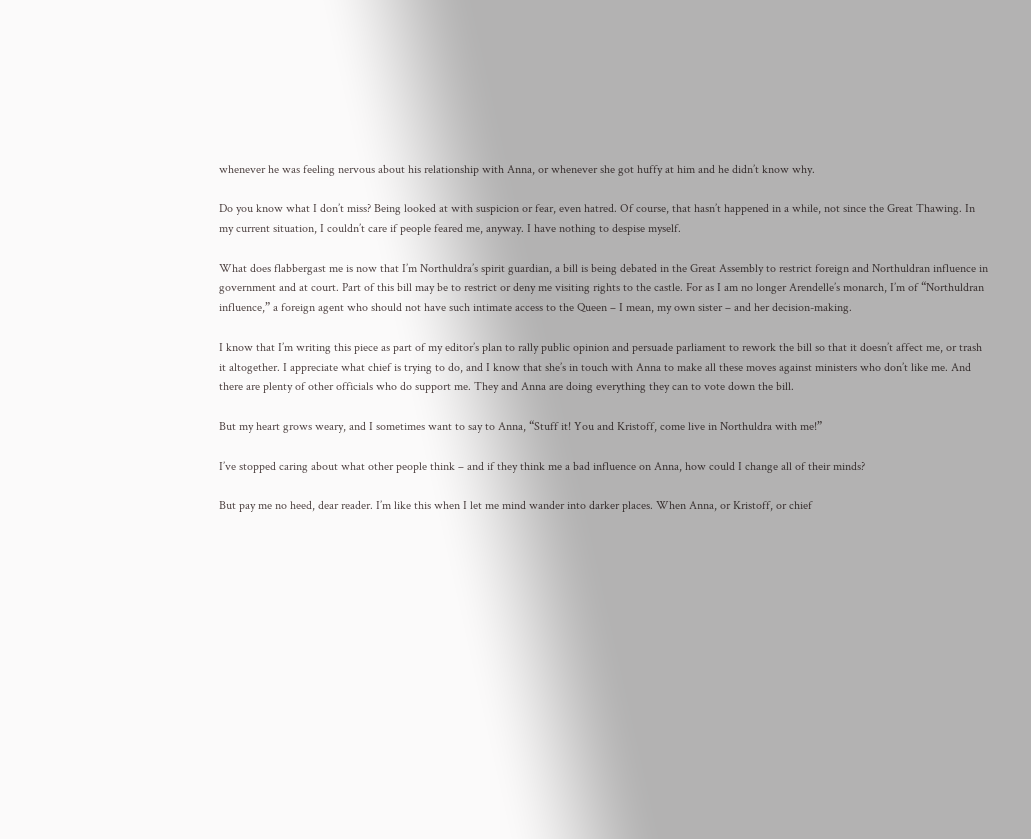whenever he was feeling nervous about his relationship with Anna, or whenever she got huffy at him and he didn’t know why.

Do you know what I don’t miss? Being looked at with suspicion or fear, even hatred. Of course, that hasn’t happened in a while, not since the Great Thawing. In my current situation, I couldn’t care if people feared me, anyway. I have nothing to despise myself.

What does flabbergast me is now that I’m Northuldra’s spirit guardian, a bill is being debated in the Great Assembly to restrict foreign and Northuldran influence in government and at court. Part of this bill may be to restrict or deny me visiting rights to the castle. For as I am no longer Arendelle’s monarch, I’m of “Northuldran influence,” a foreign agent who should not have such intimate access to the Queen – I mean, my own sister – and her decision-making.

I know that I’m writing this piece as part of my editor’s plan to rally public opinion and persuade parliament to rework the bill so that it doesn’t affect me, or trash it altogether. I appreciate what chief is trying to do, and I know that she’s in touch with Anna to make all these moves against ministers who don’t like me. And there are plenty of other officials who do support me. They and Anna are doing everything they can to vote down the bill.

But my heart grows weary, and I sometimes want to say to Anna, “Stuff it! You and Kristoff, come live in Northuldra with me!”

I’ve stopped caring about what other people think – and if they think me a bad influence on Anna, how could I change all of their minds?

But pay me no heed, dear reader. I’m like this when I let me mind wander into darker places. When Anna, or Kristoff, or chief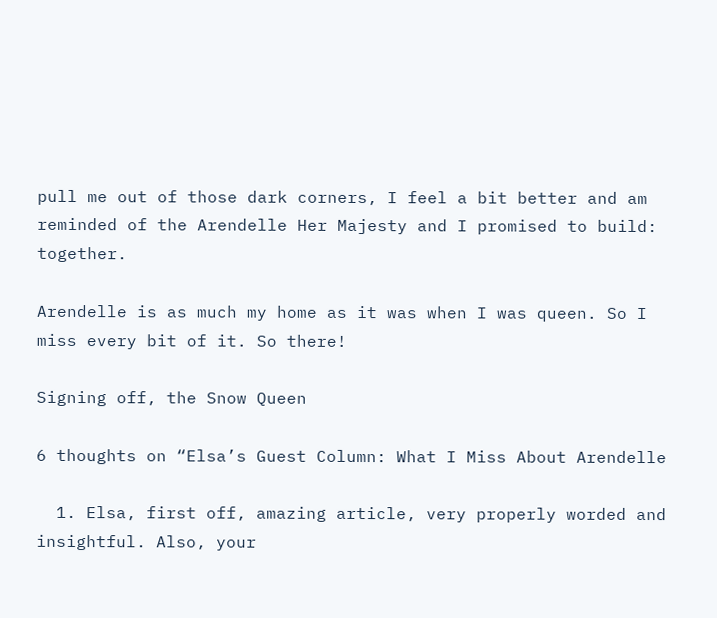pull me out of those dark corners, I feel a bit better and am reminded of the Arendelle Her Majesty and I promised to build: together.

Arendelle is as much my home as it was when I was queen. So I miss every bit of it. So there!

Signing off, the Snow Queen

6 thoughts on “Elsa’s Guest Column: What I Miss About Arendelle

  1. Elsa, first off, amazing article, very properly worded and insightful. Also, your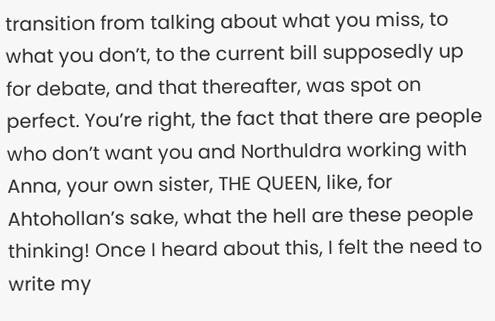transition from talking about what you miss, to what you don’t, to the current bill supposedly up for debate, and that thereafter, was spot on perfect. You’re right, the fact that there are people who don’t want you and Northuldra working with Anna, your own sister, THE QUEEN, like, for Ahtohollan’s sake, what the hell are these people thinking! Once I heard about this, I felt the need to write my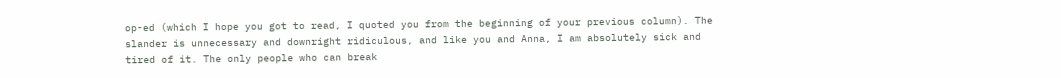op-ed (which I hope you got to read, I quoted you from the beginning of your previous column). The slander is unnecessary and downright ridiculous, and like you and Anna, I am absolutely sick and tired of it. The only people who can break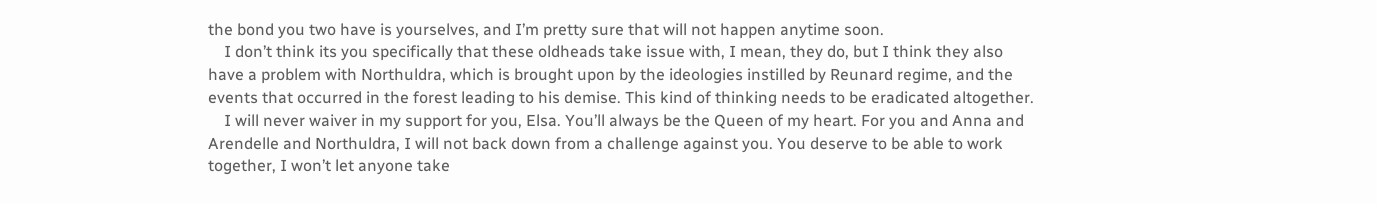the bond you two have is yourselves, and I’m pretty sure that will not happen anytime soon.
    I don’t think its you specifically that these oldheads take issue with, I mean, they do, but I think they also have a problem with Northuldra, which is brought upon by the ideologies instilled by Reunard regime, and the events that occurred in the forest leading to his demise. This kind of thinking needs to be eradicated altogether.
    I will never waiver in my support for you, Elsa. You’ll always be the Queen of my heart. For you and Anna and Arendelle and Northuldra, I will not back down from a challenge against you. You deserve to be able to work together, I won’t let anyone take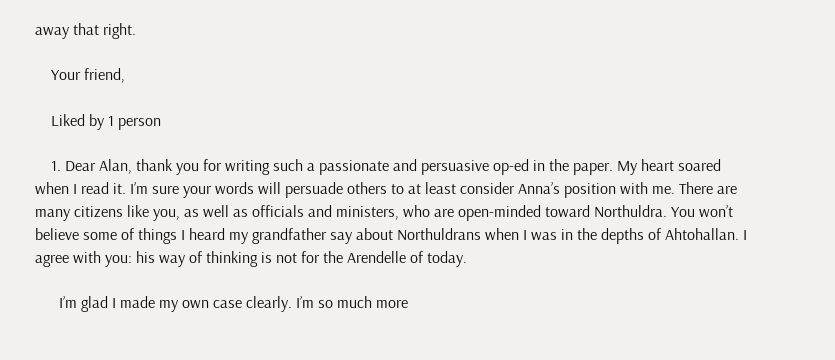away that right.

    Your friend,

    Liked by 1 person

    1. Dear Alan, thank you for writing such a passionate and persuasive op-ed in the paper. My heart soared when I read it. I’m sure your words will persuade others to at least consider Anna’s position with me. There are many citizens like you, as well as officials and ministers, who are open-minded toward Northuldra. You won’t believe some of things I heard my grandfather say about Northuldrans when I was in the depths of Ahtohallan. I agree with you: his way of thinking is not for the Arendelle of today.

      I’m glad I made my own case clearly. I’m so much more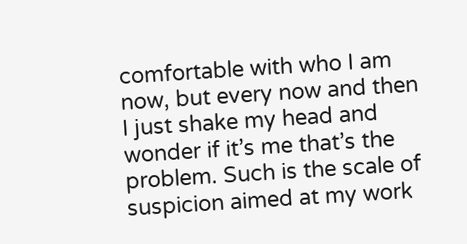comfortable with who I am now, but every now and then I just shake my head and wonder if it’s me that’s the problem. Such is the scale of suspicion aimed at my work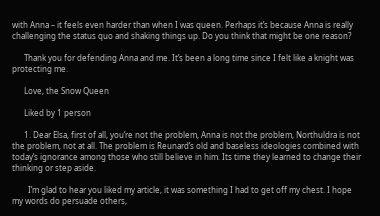with Anna – it feels even harder than when I was queen. Perhaps it’s because Anna is really challenging the status quo and shaking things up. Do you think that might be one reason?

      Thank you for defending Anna and me. It’s been a long time since I felt like a knight was protecting me.

      Love, the Snow Queen

      Liked by 1 person

      1. Dear Elsa, first of all, you’re not the problem, Anna is not the problem, Northuldra is not the problem, not at all. The problem is Reunard’s old and baseless ideologies combined with today’s ignorance among those who still believe in him. Its time they learned to change their thinking or step aside.

        I’m glad to hear you liked my article, it was something I had to get off my chest. I hope my words do persuade others,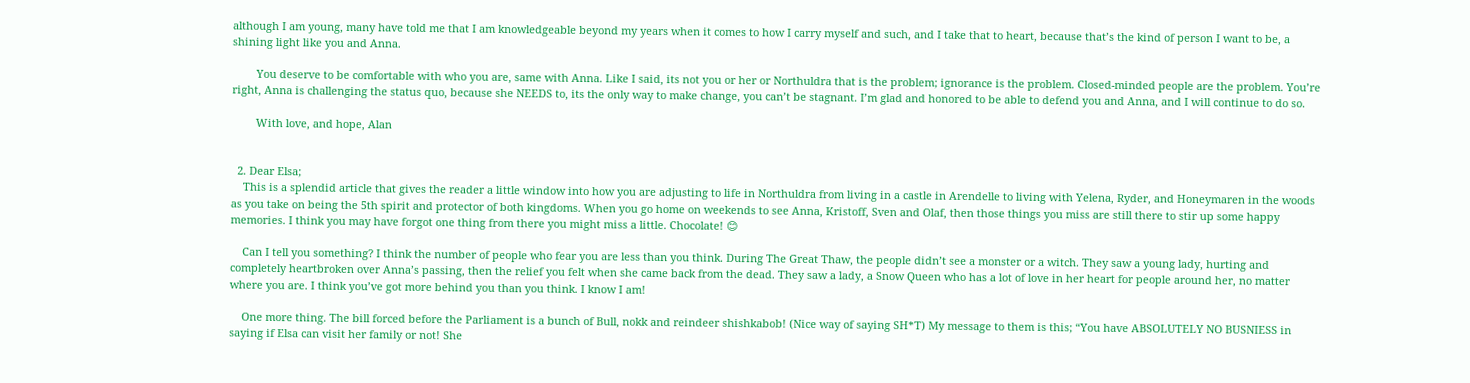although I am young, many have told me that I am knowledgeable beyond my years when it comes to how I carry myself and such, and I take that to heart, because that’s the kind of person I want to be, a shining light like you and Anna.

        You deserve to be comfortable with who you are, same with Anna. Like I said, its not you or her or Northuldra that is the problem; ignorance is the problem. Closed-minded people are the problem. You’re right, Anna is challenging the status quo, because she NEEDS to, its the only way to make change, you can’t be stagnant. I’m glad and honored to be able to defend you and Anna, and I will continue to do so.

        With love, and hope, Alan


  2. Dear Elsa;
    This is a splendid article that gives the reader a little window into how you are adjusting to life in Northuldra from living in a castle in Arendelle to living with Yelena, Ryder, and Honeymaren in the woods as you take on being the 5th spirit and protector of both kingdoms. When you go home on weekends to see Anna, Kristoff, Sven and Olaf, then those things you miss are still there to stir up some happy memories. I think you may have forgot one thing from there you might miss a little. Chocolate! 😊

    Can I tell you something? I think the number of people who fear you are less than you think. During The Great Thaw, the people didn’t see a monster or a witch. They saw a young lady, hurting and completely heartbroken over Anna’s passing, then the relief you felt when she came back from the dead. They saw a lady, a Snow Queen who has a lot of love in her heart for people around her, no matter where you are. I think you’ve got more behind you than you think. I know I am!

    One more thing. The bill forced before the Parliament is a bunch of Bull, nokk and reindeer shishkabob! (Nice way of saying SH*T) My message to them is this; “You have ABSOLUTELY NO BUSNIESS in saying if Elsa can visit her family or not! She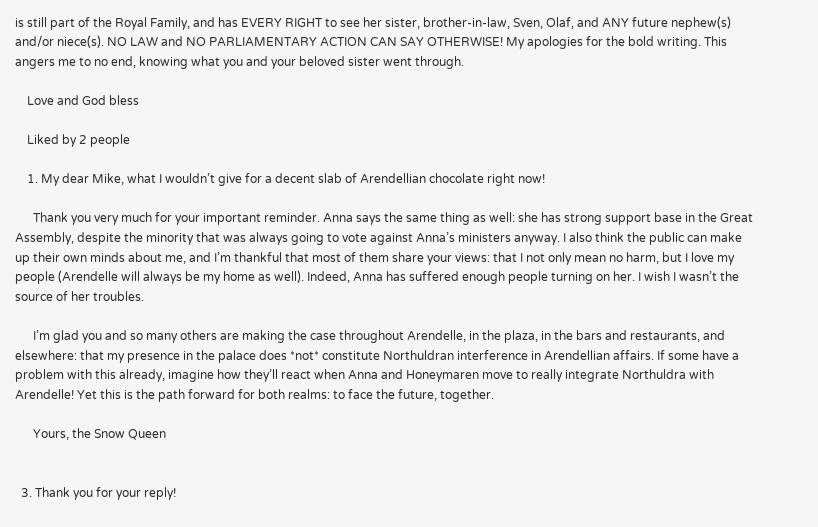is still part of the Royal Family, and has EVERY RIGHT to see her sister, brother-in-law, Sven, Olaf, and ANY future nephew(s) and/or niece(s). NO LAW and NO PARLIAMENTARY ACTION CAN SAY OTHERWISE! My apologies for the bold writing. This angers me to no end, knowing what you and your beloved sister went through.

    Love and God bless

    Liked by 2 people

    1. My dear Mike, what I wouldn’t give for a decent slab of Arendellian chocolate right now!

      Thank you very much for your important reminder. Anna says the same thing as well: she has strong support base in the Great Assembly, despite the minority that was always going to vote against Anna’s ministers anyway. I also think the public can make up their own minds about me, and I’m thankful that most of them share your views: that I not only mean no harm, but I love my people (Arendelle will always be my home as well). Indeed, Anna has suffered enough people turning on her. I wish I wasn’t the source of her troubles.

      I’m glad you and so many others are making the case throughout Arendelle, in the plaza, in the bars and restaurants, and elsewhere: that my presence in the palace does *not* constitute Northuldran interference in Arendellian affairs. If some have a problem with this already, imagine how they’ll react when Anna and Honeymaren move to really integrate Northuldra with Arendelle! Yet this is the path forward for both realms: to face the future, together.

      Yours, the Snow Queen


  3. Thank you for your reply!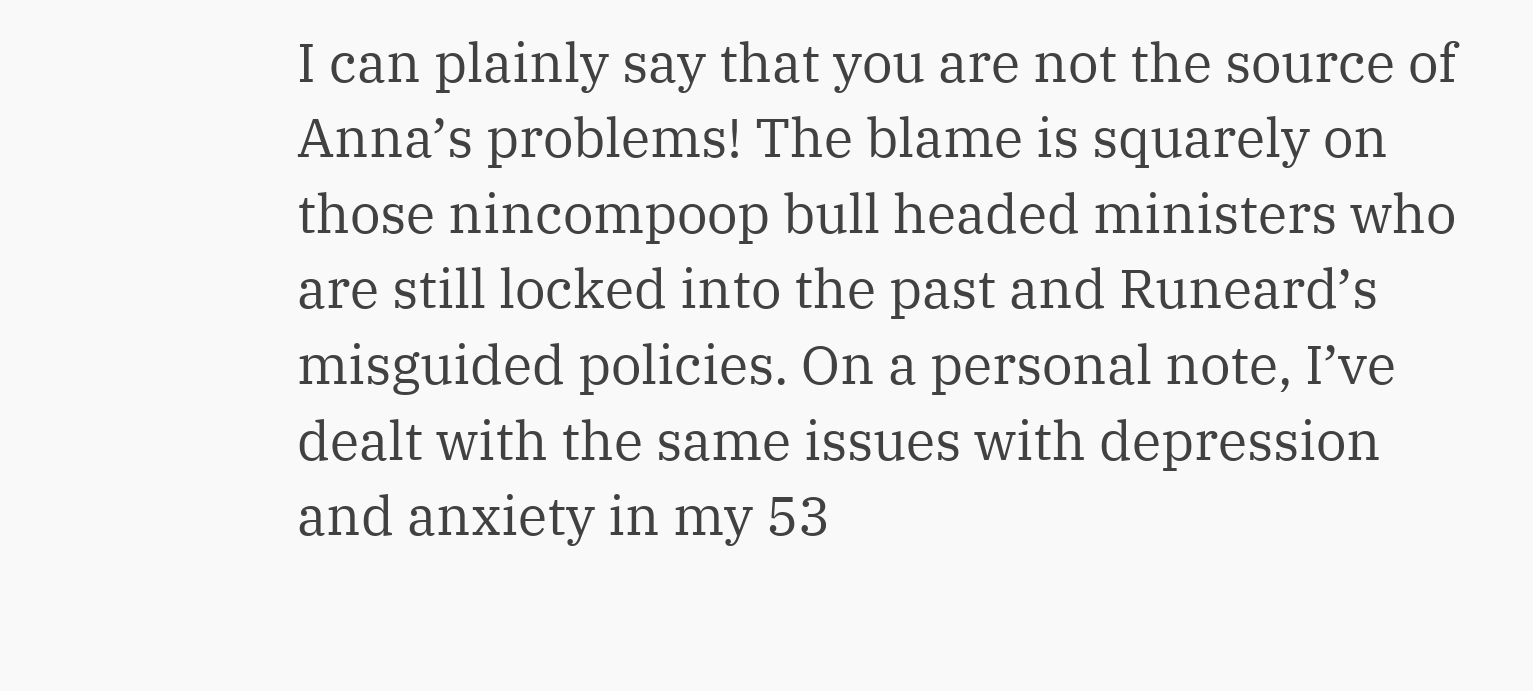I can plainly say that you are not the source of Anna’s problems! The blame is squarely on those nincompoop bull headed ministers who are still locked into the past and Runeard’s misguided policies. On a personal note, I’ve dealt with the same issues with depression and anxiety in my 53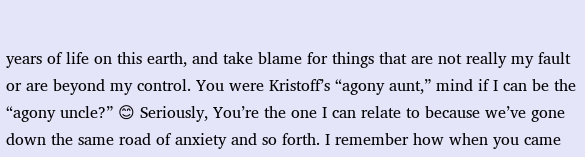years of life on this earth, and take blame for things that are not really my fault or are beyond my control. You were Kristoff’s “agony aunt,” mind if I can be the “agony uncle?” 😊 Seriously, You’re the one I can relate to because we’ve gone down the same road of anxiety and so forth. I remember how when you came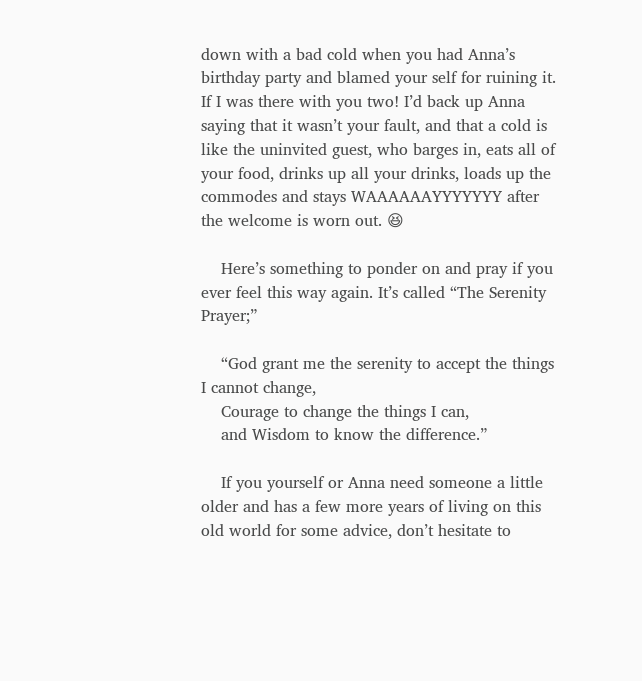down with a bad cold when you had Anna’s birthday party and blamed your self for ruining it. If I was there with you two! I’d back up Anna saying that it wasn’t your fault, and that a cold is like the uninvited guest, who barges in, eats all of your food, drinks up all your drinks, loads up the commodes and stays WAAAAAAYYYYYYY after the welcome is worn out. 😆

    Here’s something to ponder on and pray if you ever feel this way again. It’s called “The Serenity Prayer;”

    “God grant me the serenity to accept the things I cannot change,
    Courage to change the things I can,
    and Wisdom to know the difference.”

    If you yourself or Anna need someone a little older and has a few more years of living on this old world for some advice, don’t hesitate to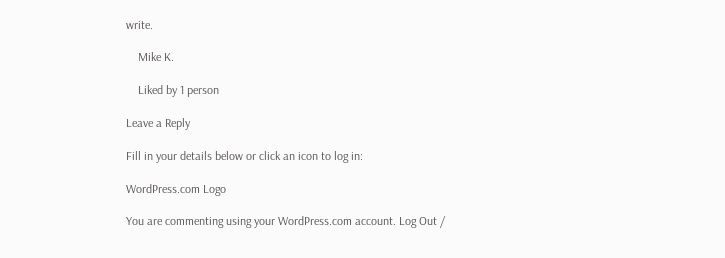write.

    Mike K.

    Liked by 1 person

Leave a Reply

Fill in your details below or click an icon to log in:

WordPress.com Logo

You are commenting using your WordPress.com account. Log Out /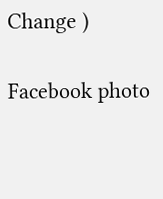Change )

Facebook photo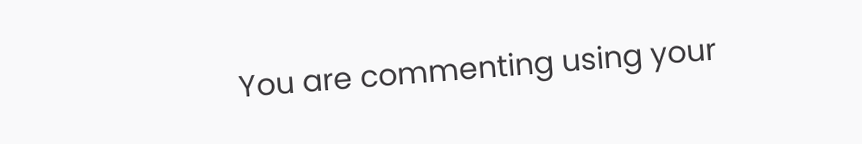You are commenting using your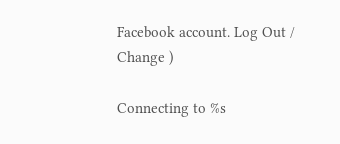Facebook account. Log Out /  Change )

Connecting to %s